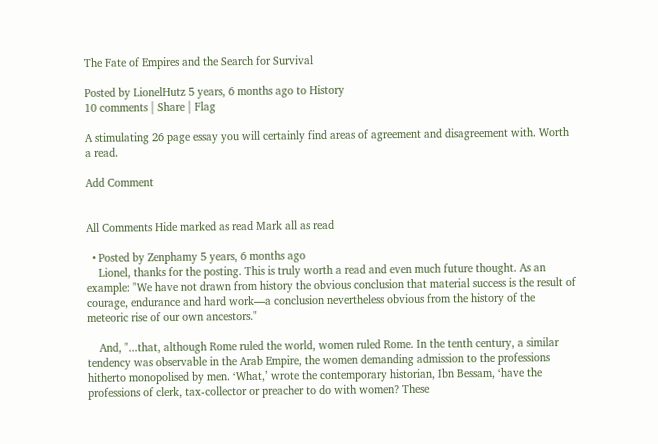The Fate of Empires and the Search for Survival

Posted by LionelHutz 5 years, 6 months ago to History
10 comments | Share | Flag

A stimulating 26 page essay you will certainly find areas of agreement and disagreement with. Worth a read.

Add Comment


All Comments Hide marked as read Mark all as read

  • Posted by Zenphamy 5 years, 6 months ago
    Lionel, thanks for the posting. This is truly worth a read and even much future thought. As an example: "We have not drawn from history the obvious conclusion that material success is the result of courage, endurance and hard work—a conclusion nevertheless obvious from the history of the meteoric rise of our own ancestors."

    And, "...that, although Rome ruled the world, women ruled Rome. In the tenth century, a similar tendency was observable in the Arab Empire, the women demanding admission to the professions hitherto monopolised by men. ‘What,’ wrote the contemporary historian, Ibn Bessam, ‘have the professions of clerk, tax-collector or preacher to do with women? These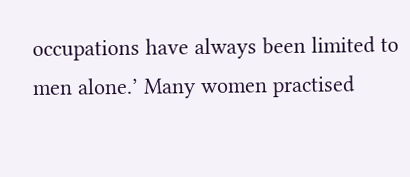occupations have always been limited to men alone.’ Many women practised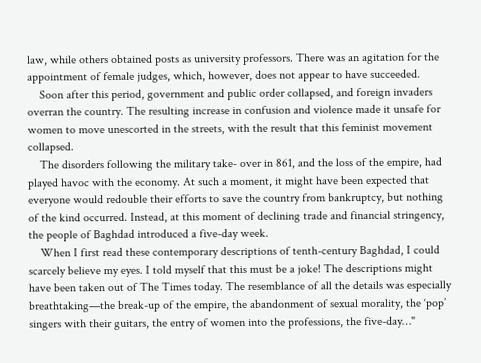law, while others obtained posts as university professors. There was an agitation for the appointment of female judges, which, however, does not appear to have succeeded.
    Soon after this period, government and public order collapsed, and foreign invaders overran the country. The resulting increase in confusion and violence made it unsafe for women to move unescorted in the streets, with the result that this feminist movement collapsed.
    The disorders following the military take- over in 861, and the loss of the empire, had played havoc with the economy. At such a moment, it might have been expected that everyone would redouble their efforts to save the country from bankruptcy, but nothing of the kind occurred. Instead, at this moment of declining trade and financial stringency, the people of Baghdad introduced a five-day week.
    When I first read these contemporary descriptions of tenth-century Baghdad, I could scarcely believe my eyes. I told myself that this must be a joke! The descriptions might have been taken out of The Times today. The resemblance of all the details was especially breathtaking—the break-up of the empire, the abandonment of sexual morality, the ‘pop’ singers with their guitars, the entry of women into the professions, the five-day…"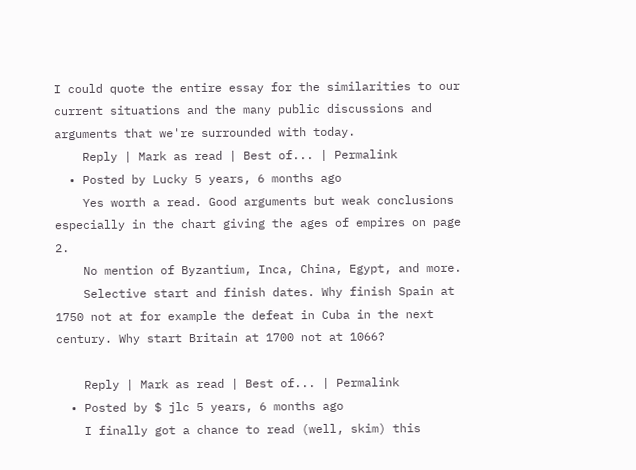I could quote the entire essay for the similarities to our current situations and the many public discussions and arguments that we're surrounded with today.
    Reply | Mark as read | Best of... | Permalink
  • Posted by Lucky 5 years, 6 months ago
    Yes worth a read. Good arguments but weak conclusions especially in the chart giving the ages of empires on page 2.
    No mention of Byzantium, Inca, China, Egypt, and more.
    Selective start and finish dates. Why finish Spain at 1750 not at for example the defeat in Cuba in the next century. Why start Britain at 1700 not at 1066?

    Reply | Mark as read | Best of... | Permalink
  • Posted by $ jlc 5 years, 6 months ago
    I finally got a chance to read (well, skim) this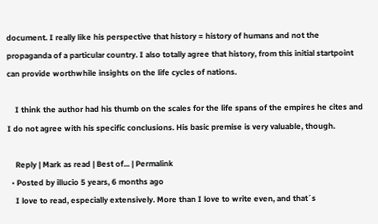document. I really like his perspective that history = history of humans and not the propaganda of a particular country. I also totally agree that history, from this initial startpoint can provide worthwhile insights on the life cycles of nations.

    I think the author had his thumb on the scales for the life spans of the empires he cites and I do not agree with his specific conclusions. His basic premise is very valuable, though.

    Reply | Mark as read | Best of... | Permalink
  • Posted by illucio 5 years, 6 months ago
    I love to read, especially extensively. More than I love to write even, and that´s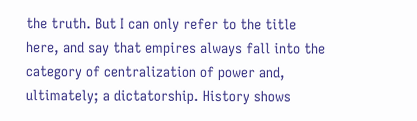the truth. But I can only refer to the title here, and say that empires always fall into the category of centralization of power and, ultimately; a dictatorship. History shows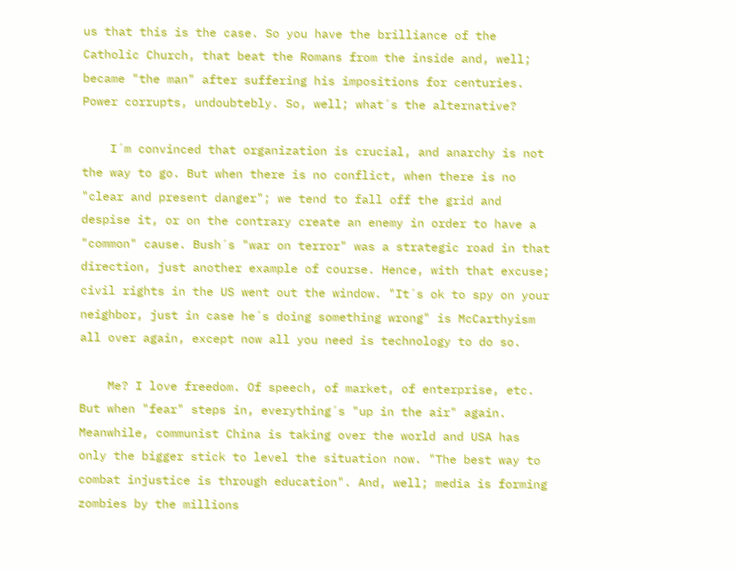us that this is the case. So you have the brilliance of the Catholic Church, that beat the Romans from the inside and, well; became "the man" after suffering his impositions for centuries. Power corrupts, undoubtebly. So, well; what´s the alternative?

    I´m convinced that organization is crucial, and anarchy is not the way to go. But when there is no conflict, when there is no "clear and present danger"; we tend to fall off the grid and despise it, or on the contrary create an enemy in order to have a "common" cause. Bush´s "war on terror" was a strategic road in that direction, just another example of course. Hence, with that excuse; civil rights in the US went out the window. "It´s ok to spy on your neighbor, just in case he´s doing something wrong" is McCarthyism all over again, except now all you need is technology to do so.

    Me? I love freedom. Of speech, of market, of enterprise, etc. But when "fear" steps in, everything´s "up in the air" again. Meanwhile, communist China is taking over the world and USA has only the bigger stick to level the situation now. "The best way to combat injustice is through education". And, well; media is forming zombies by the millions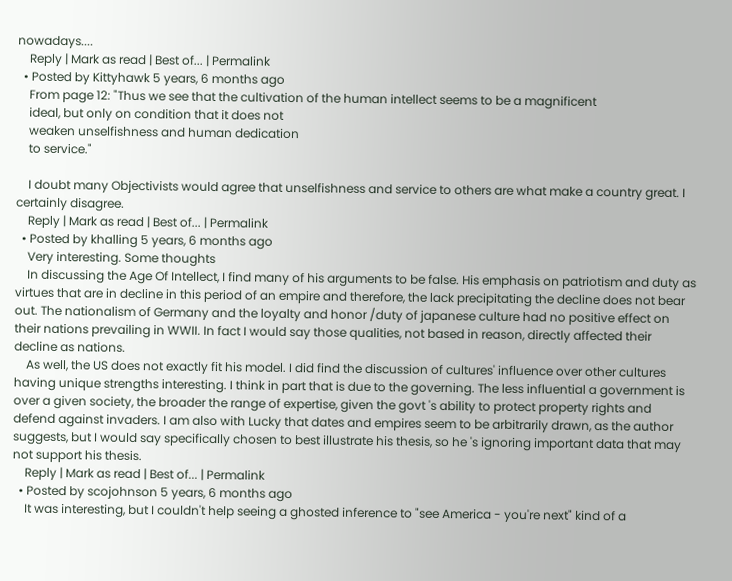nowadays....
    Reply | Mark as read | Best of... | Permalink
  • Posted by Kittyhawk 5 years, 6 months ago
    From page 12: "Thus we see that the cultivation of the human intellect seems to be a magnificent
    ideal, but only on condition that it does not
    weaken unselfishness and human dedication
    to service."

    I doubt many Objectivists would agree that unselfishness and service to others are what make a country great. I certainly disagree.
    Reply | Mark as read | Best of... | Permalink
  • Posted by khalling 5 years, 6 months ago
    Very interesting. Some thoughts
    In discussing the Age Of Intellect, I find many of his arguments to be false. His emphasis on patriotism and duty as virtues that are in decline in this period of an empire and therefore, the lack precipitating the decline does not bear out. The nationalism of Germany and the loyalty and honor /duty of japanese culture had no positive effect on their nations prevailing in WWII. In fact I would say those qualities, not based in reason, directly affected their decline as nations.
    As well, the US does not exactly fit his model. I did find the discussion of cultures' influence over other cultures having unique strengths interesting. I think in part that is due to the governing. The less influential a government is over a given society, the broader the range of expertise, given the govt 's ability to protect property rights and defend against invaders. I am also with Lucky that dates and empires seem to be arbitrarily drawn, as the author suggests, but I would say specifically chosen to best illustrate his thesis, so he 's ignoring important data that may not support his thesis.
    Reply | Mark as read | Best of... | Permalink
  • Posted by scojohnson 5 years, 6 months ago
    It was interesting, but I couldn't help seeing a ghosted inference to "see America - you're next" kind of a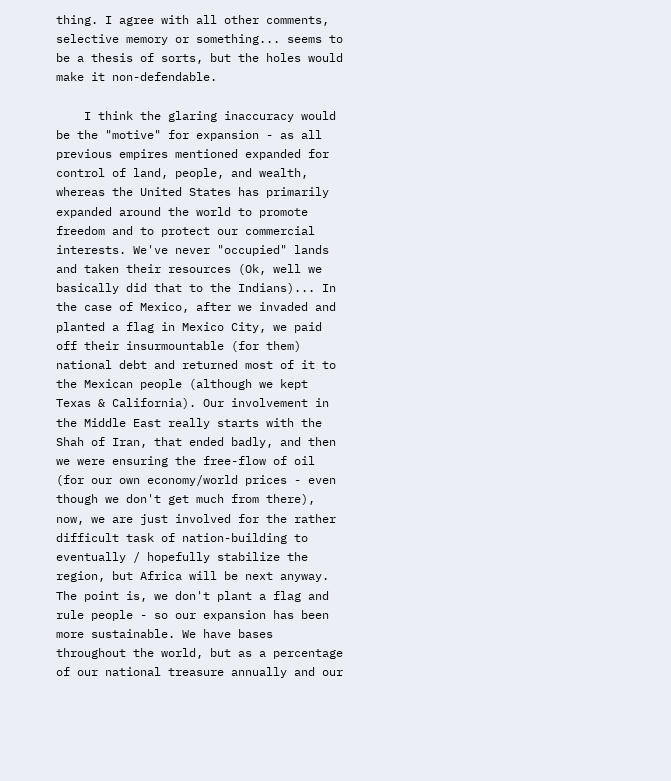thing. I agree with all other comments, selective memory or something... seems to be a thesis of sorts, but the holes would make it non-defendable.

    I think the glaring inaccuracy would be the "motive" for expansion - as all previous empires mentioned expanded for control of land, people, and wealth, whereas the United States has primarily expanded around the world to promote freedom and to protect our commercial interests. We've never "occupied" lands and taken their resources (Ok, well we basically did that to the Indians)... In the case of Mexico, after we invaded and planted a flag in Mexico City, we paid off their insurmountable (for them) national debt and returned most of it to the Mexican people (although we kept Texas & California). Our involvement in the Middle East really starts with the Shah of Iran, that ended badly, and then we were ensuring the free-flow of oil (for our own economy/world prices - even though we don't get much from there), now, we are just involved for the rather difficult task of nation-building to eventually / hopefully stabilize the region, but Africa will be next anyway. The point is, we don't plant a flag and rule people - so our expansion has been more sustainable. We have bases throughout the world, but as a percentage of our national treasure annually and our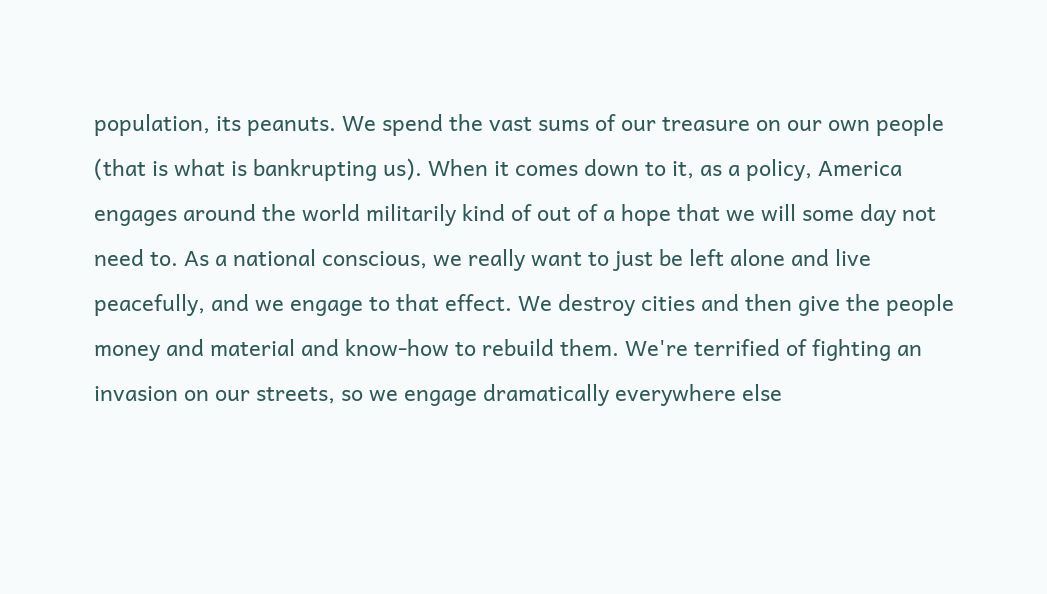population, its peanuts. We spend the vast sums of our treasure on our own people (that is what is bankrupting us). When it comes down to it, as a policy, America engages around the world militarily kind of out of a hope that we will some day not need to. As a national conscious, we really want to just be left alone and live peacefully, and we engage to that effect. We destroy cities and then give the people money and material and know-how to rebuild them. We're terrified of fighting an invasion on our streets, so we engage dramatically everywhere else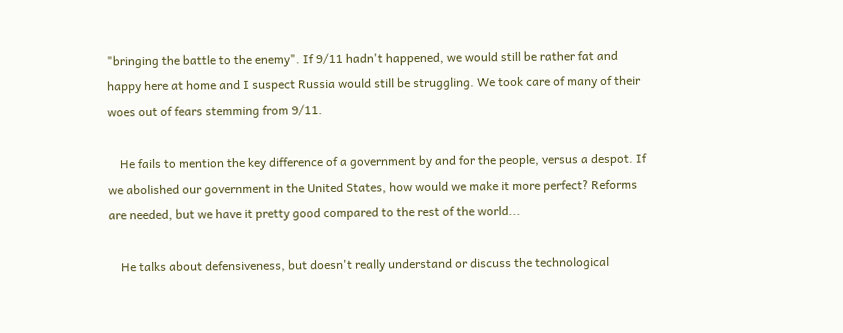"bringing the battle to the enemy". If 9/11 hadn't happened, we would still be rather fat and happy here at home and I suspect Russia would still be struggling. We took care of many of their woes out of fears stemming from 9/11.

    He fails to mention the key difference of a government by and for the people, versus a despot. If we abolished our government in the United States, how would we make it more perfect? Reforms are needed, but we have it pretty good compared to the rest of the world...

    He talks about defensiveness, but doesn't really understand or discuss the technological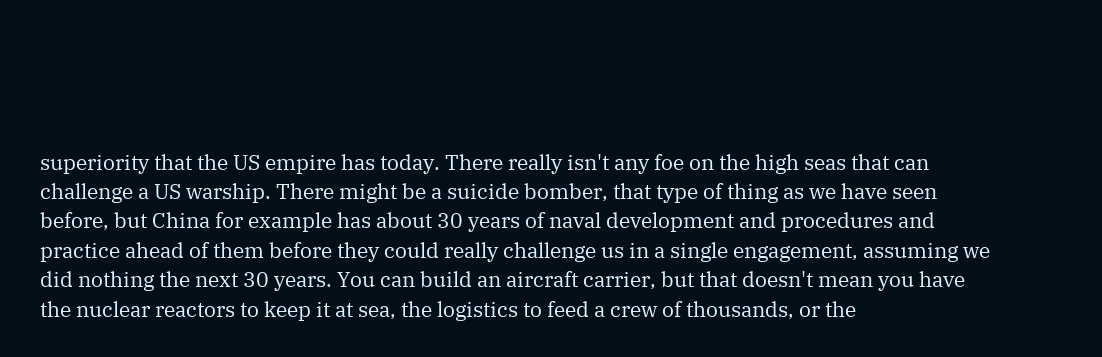superiority that the US empire has today. There really isn't any foe on the high seas that can challenge a US warship. There might be a suicide bomber, that type of thing as we have seen before, but China for example has about 30 years of naval development and procedures and practice ahead of them before they could really challenge us in a single engagement, assuming we did nothing the next 30 years. You can build an aircraft carrier, but that doesn't mean you have the nuclear reactors to keep it at sea, the logistics to feed a crew of thousands, or the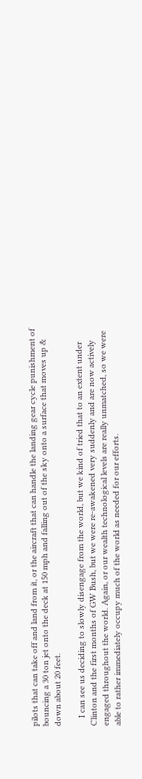pilots that can take off and land from it, or the aircraft that can handle the landing gear cycle punishment of bouncing a 30 ton jet onto the deck at 150 mph and falling out of the sky onto a surface that moves up & down about 20 feet.

    I can see us deciding to slowly disengage from the world, but we kind of tried that to an extent under Clinton and the first months of GW Bush, but we were re-awakened very suddenly and are now actively engaged throughout the world. Again, or our wealth technological levels are really unmatched, so we were able to rather immediately occupy much of the world as needed for our efforts.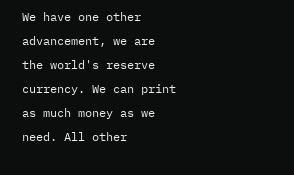We have one other advancement, we are the world's reserve currency. We can print as much money as we need. All other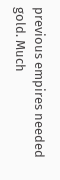previous empires needed gold. Much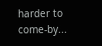harder to come-by...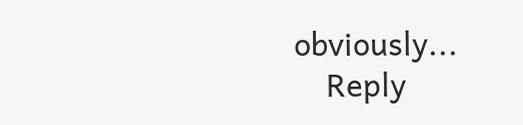obviously...
    Reply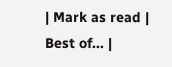| Mark as read | Best of... |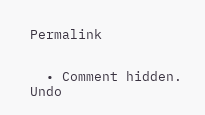Permalink


  • Comment hidden. Undo